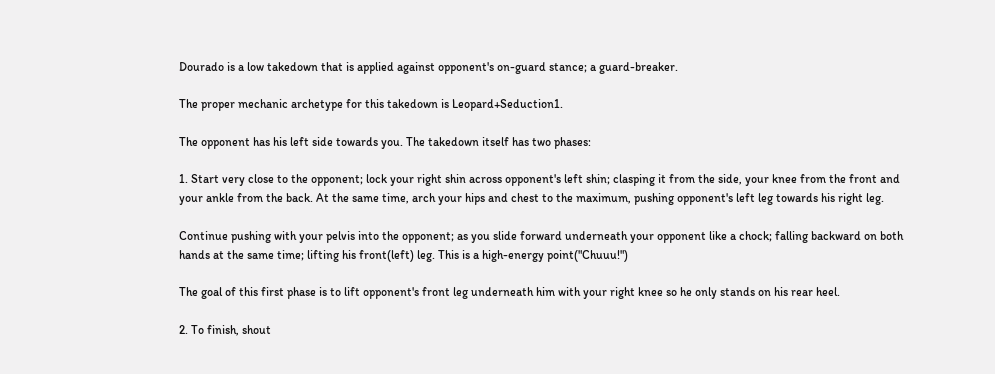Dourado is a low takedown that is applied against opponent's on-guard stance; a guard-breaker.

The proper mechanic archetype for this takedown is Leopard+Seduction1.

The opponent has his left side towards you. The takedown itself has two phases:

1. Start very close to the opponent; lock your right shin across opponent's left shin; clasping it from the side, your knee from the front and your ankle from the back. At the same time, arch your hips and chest to the maximum, pushing opponent's left leg towards his right leg.

Continue pushing with your pelvis into the opponent; as you slide forward underneath your opponent like a chock; falling backward on both hands at the same time; lifting his front(left) leg. This is a high-energy point("Chuuu!")

The goal of this first phase is to lift opponent's front leg underneath him with your right knee so he only stands on his rear heel.

2. To finish, shout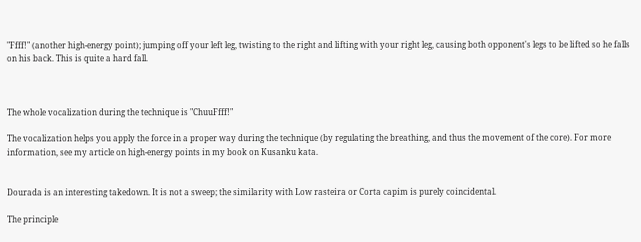"Ffff!" (another high-energy point); jumping off your left leg, twisting to the right and lifting with your right leg, causing both opponent's legs to be lifted so he falls on his back. This is quite a hard fall.



The whole vocalization during the technique is "ChuuFfff!"

The vocalization helps you apply the force in a proper way during the technique (by regulating the breathing, and thus the movement of the core). For more information, see my article on high-energy points in my book on Kusanku kata.


Dourada is an interesting takedown. It is not a sweep; the similarity with Low rasteira or Corta capim is purely coincidental.

The principle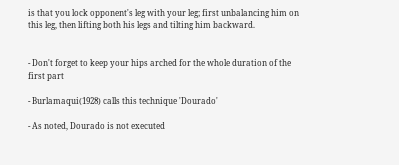is that you lock opponent's leg with your leg; first unbalancing him on this leg, then lifting both his legs and tilting him backward.


- Don't forget to keep your hips arched for the whole duration of the first part

- Burlamaqui(1928) calls this technique 'Dourado'

- As noted, Dourado is not executed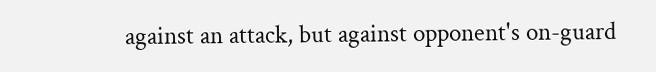against an attack, but against opponent's on-guard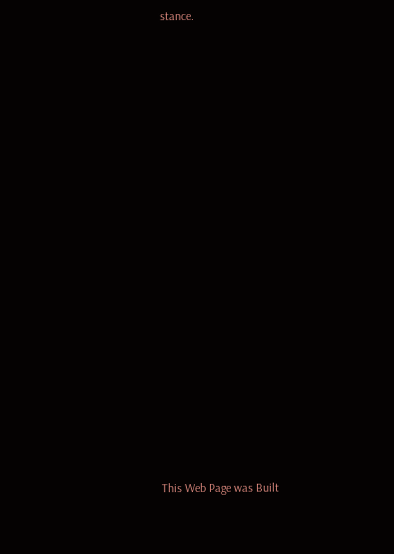stance.



















This Web Page was Built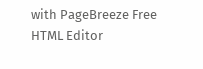with PageBreeze Free HTML Editor